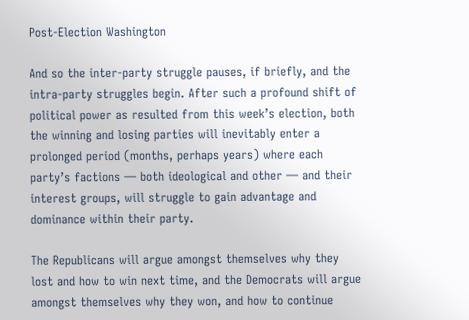Post-Election Washington

And so the inter-party struggle pauses, if briefly, and the intra-party struggles begin. After such a profound shift of political power as resulted from this week’s election, both the winning and losing parties will inevitably enter a prolonged period (months, perhaps years) where each party’s factions — both ideological and other — and their interest groups, will struggle to gain advantage and dominance within their party.

The Republicans will argue amongst themselves why they lost and how to win next time, and the Democrats will argue amongst themselves why they won, and how to continue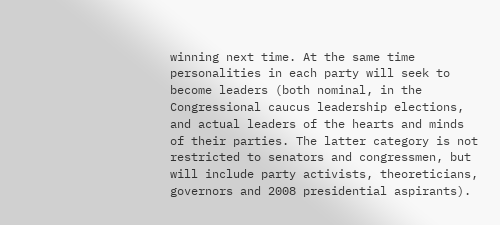winning next time. At the same time personalities in each party will seek to become leaders (both nominal, in the Congressional caucus leadership elections, and actual leaders of the hearts and minds of their parties. The latter category is not restricted to senators and congressmen, but will include party activists, theoreticians, governors and 2008 presidential aspirants).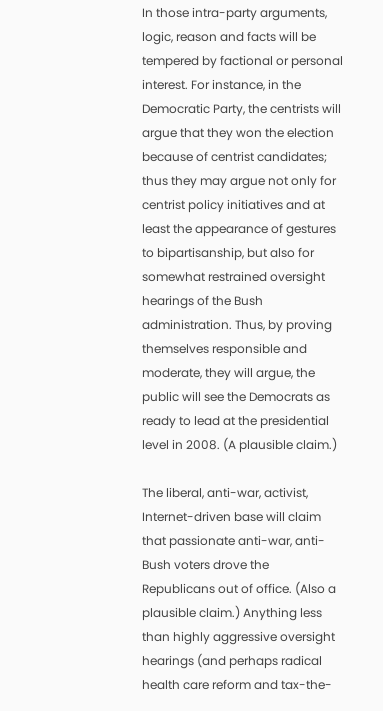In those intra-party arguments, logic, reason and facts will be tempered by factional or personal interest. For instance, in the Democratic Party, the centrists will argue that they won the election because of centrist candidates; thus they may argue not only for centrist policy initiatives and at least the appearance of gestures to bipartisanship, but also for somewhat restrained oversight hearings of the Bush administration. Thus, by proving themselves responsible and moderate, they will argue, the public will see the Democrats as ready to lead at the presidential level in 2008. (A plausible claim.)

The liberal, anti-war, activist, Internet-driven base will claim that passionate anti-war, anti-Bush voters drove the Republicans out of office. (Also a plausible claim.) Anything less than highly aggressive oversight hearings (and perhaps radical health care reform and tax-the-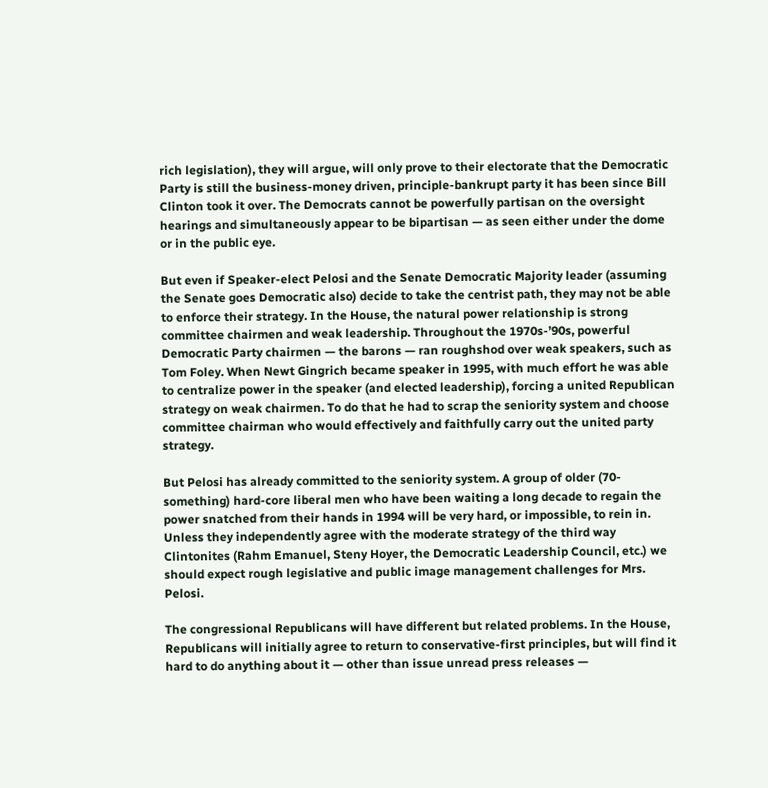rich legislation), they will argue, will only prove to their electorate that the Democratic Party is still the business-money driven, principle-bankrupt party it has been since Bill Clinton took it over. The Democrats cannot be powerfully partisan on the oversight hearings and simultaneously appear to be bipartisan — as seen either under the dome or in the public eye.

But even if Speaker-elect Pelosi and the Senate Democratic Majority leader (assuming the Senate goes Democratic also) decide to take the centrist path, they may not be able to enforce their strategy. In the House, the natural power relationship is strong committee chairmen and weak leadership. Throughout the 1970s-’90s, powerful Democratic Party chairmen — the barons — ran roughshod over weak speakers, such as Tom Foley. When Newt Gingrich became speaker in 1995, with much effort he was able to centralize power in the speaker (and elected leadership), forcing a united Republican strategy on weak chairmen. To do that he had to scrap the seniority system and choose committee chairman who would effectively and faithfully carry out the united party strategy.

But Pelosi has already committed to the seniority system. A group of older (70-something) hard-core liberal men who have been waiting a long decade to regain the power snatched from their hands in 1994 will be very hard, or impossible, to rein in. Unless they independently agree with the moderate strategy of the third way Clintonites (Rahm Emanuel, Steny Hoyer, the Democratic Leadership Council, etc.) we should expect rough legislative and public image management challenges for Mrs. Pelosi.

The congressional Republicans will have different but related problems. In the House, Republicans will initially agree to return to conservative-first principles, but will find it hard to do anything about it — other than issue unread press releases —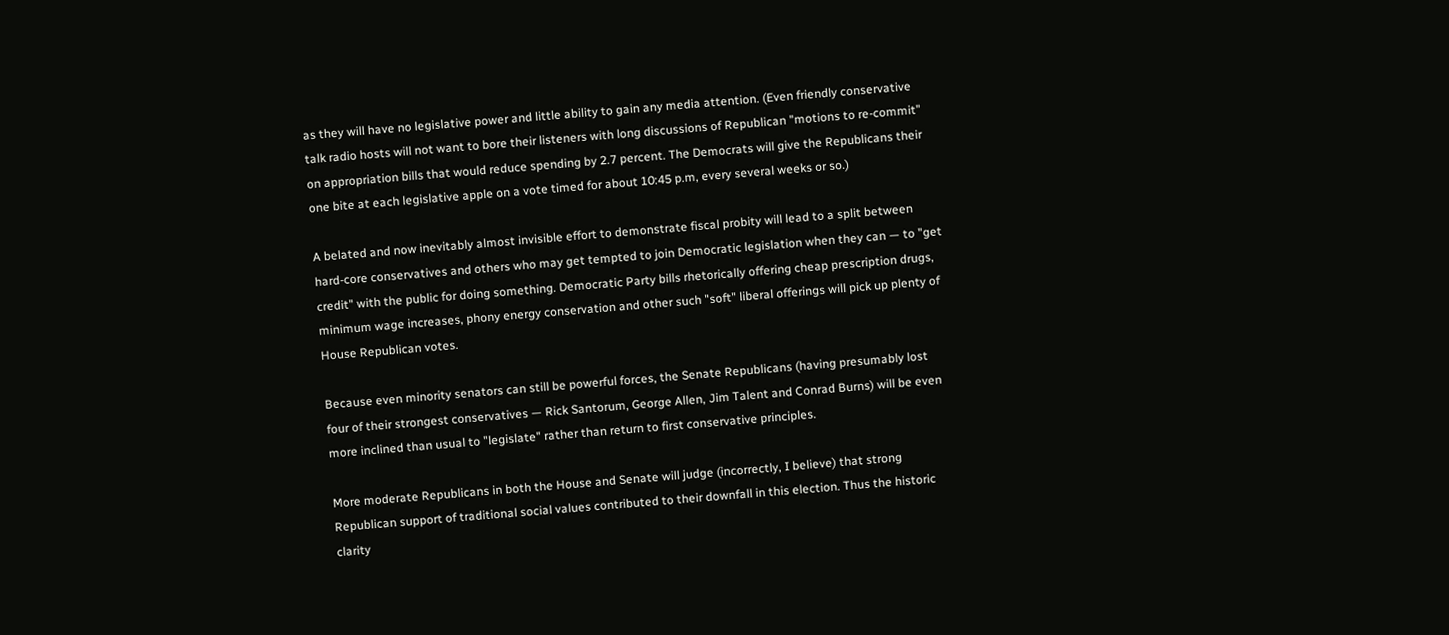as they will have no legislative power and little ability to gain any media attention. (Even friendly conservative talk radio hosts will not want to bore their listeners with long discussions of Republican "motions to re-commit" on appropriation bills that would reduce spending by 2.7 percent. The Democrats will give the Republicans their one bite at each legislative apple on a vote timed for about 10:45 p.m, every several weeks or so.)

A belated and now inevitably almost invisible effort to demonstrate fiscal probity will lead to a split between hard-core conservatives and others who may get tempted to join Democratic legislation when they can — to "get credit" with the public for doing something. Democratic Party bills rhetorically offering cheap prescription drugs, minimum wage increases, phony energy conservation and other such "soft" liberal offerings will pick up plenty of House Republican votes.

Because even minority senators can still be powerful forces, the Senate Republicans (having presumably lost four of their strongest conservatives — Rick Santorum, George Allen, Jim Talent and Conrad Burns) will be even more inclined than usual to "legislate" rather than return to first conservative principles.

More moderate Republicans in both the House and Senate will judge (incorrectly, I believe) that strong Republican support of traditional social values contributed to their downfall in this election. Thus the historic clarity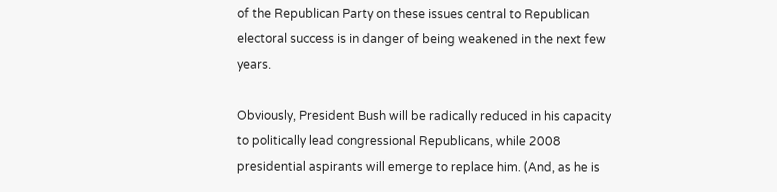of the Republican Party on these issues central to Republican electoral success is in danger of being weakened in the next few years.

Obviously, President Bush will be radically reduced in his capacity to politically lead congressional Republicans, while 2008 presidential aspirants will emerge to replace him. (And, as he is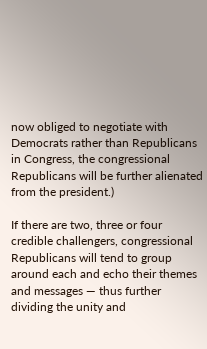now obliged to negotiate with Democrats rather than Republicans in Congress, the congressional Republicans will be further alienated from the president.)

If there are two, three or four credible challengers, congressional Republicans will tend to group around each and echo their themes and messages — thus further dividing the unity and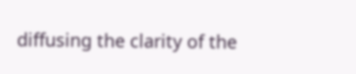diffusing the clarity of the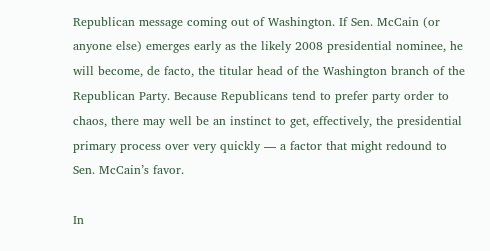Republican message coming out of Washington. If Sen. McCain (or anyone else) emerges early as the likely 2008 presidential nominee, he will become, de facto, the titular head of the Washington branch of the Republican Party. Because Republicans tend to prefer party order to chaos, there may well be an instinct to get, effectively, the presidential primary process over very quickly — a factor that might redound to Sen. McCain’s favor.

In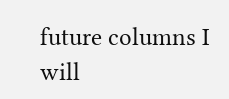future columns I will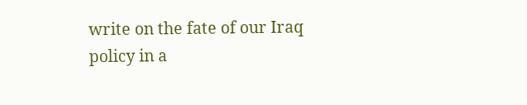write on the fate of our Iraq policy in a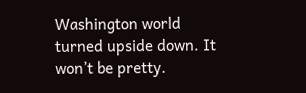Washington world turned upside down. It won’t be pretty.